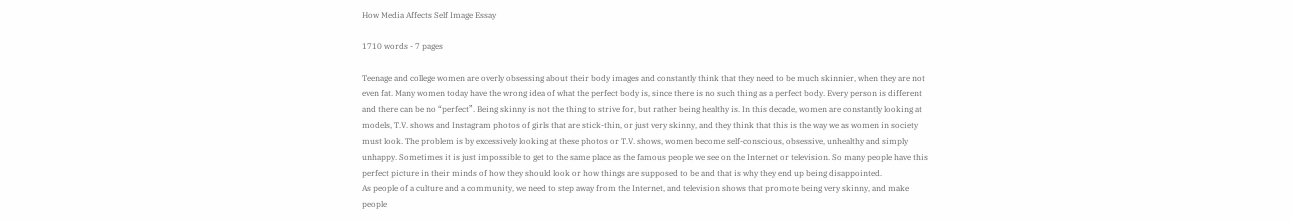How Media Affects Self Image Essay

1710 words - 7 pages

Teenage and college women are overly obsessing about their body images and constantly think that they need to be much skinnier, when they are not even fat. Many women today have the wrong idea of what the perfect body is, since there is no such thing as a perfect body. Every person is different and there can be no “perfect”. Being skinny is not the thing to strive for, but rather being healthy is. In this decade, women are constantly looking at models, T.V. shows and Instagram photos of girls that are stick-thin, or just very skinny, and they think that this is the way we as women in society must look. The problem is by excessively looking at these photos or T.V. shows, women become self-conscious, obsessive, unhealthy and simply unhappy. Sometimes it is just impossible to get to the same place as the famous people we see on the Internet or television. So many people have this perfect picture in their minds of how they should look or how things are supposed to be and that is why they end up being disappointed.
As people of a culture and a community, we need to step away from the Internet, and television shows that promote being very skinny, and make people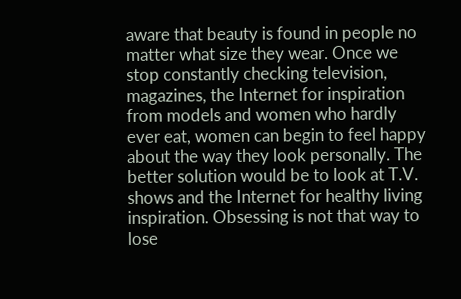aware that beauty is found in people no matter what size they wear. Once we stop constantly checking television, magazines, the Internet for inspiration from models and women who hardly ever eat, women can begin to feel happy about the way they look personally. The better solution would be to look at T.V. shows and the Internet for healthy living inspiration. Obsessing is not that way to lose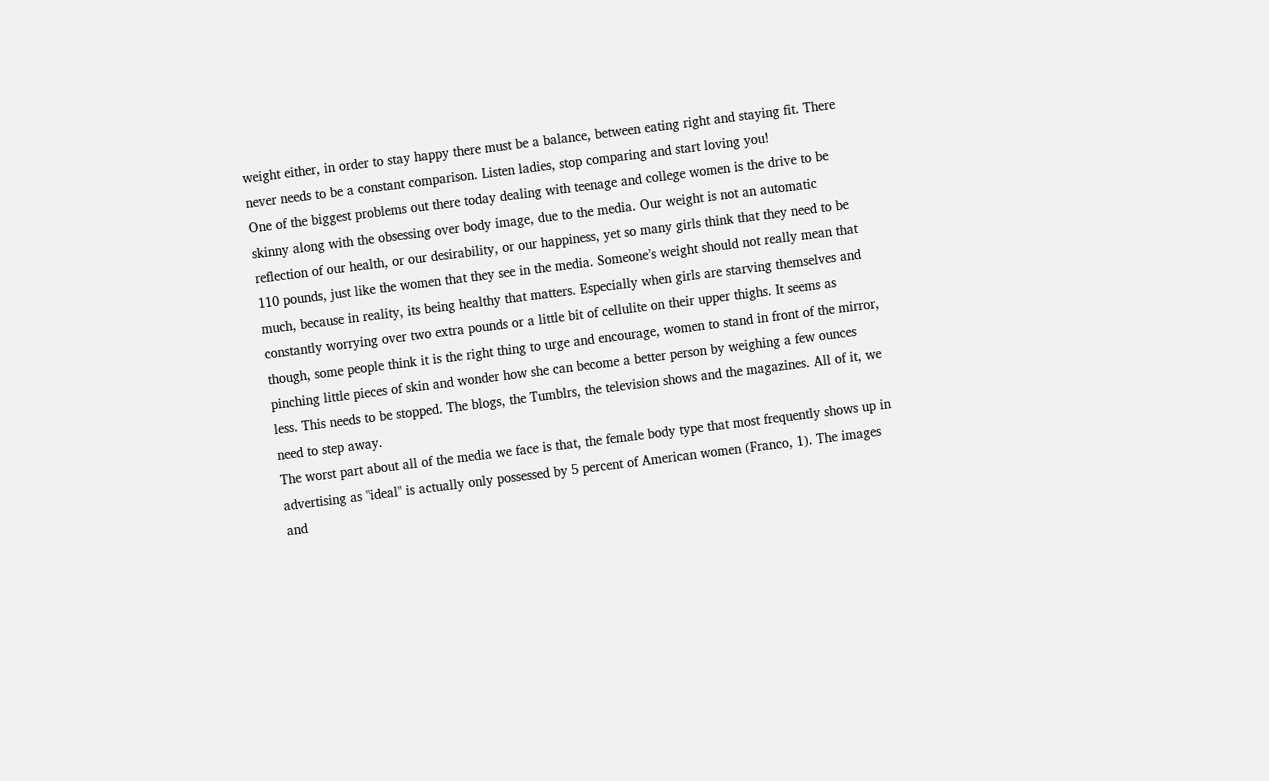weight either, in order to stay happy there must be a balance, between eating right and staying fit. There never needs to be a constant comparison. Listen ladies, stop comparing and start loving you!
One of the biggest problems out there today dealing with teenage and college women is the drive to be skinny along with the obsessing over body image, due to the media. Our weight is not an automatic reflection of our health, or our desirability, or our happiness, yet so many girls think that they need to be 110 pounds, just like the women that they see in the media. Someone’s weight should not really mean that much, because in reality, its being healthy that matters. Especially when girls are starving themselves and constantly worrying over two extra pounds or a little bit of cellulite on their upper thighs. It seems as though, some people think it is the right thing to urge and encourage, women to stand in front of the mirror, pinching little pieces of skin and wonder how she can become a better person by weighing a few ounces less. This needs to be stopped. The blogs, the Tumblrs, the television shows and the magazines. All of it, we need to step away.
The worst part about all of the media we face is that, the female body type that most frequently shows up in advertising as "ideal" is actually only possessed by 5 percent of American women (Franco, 1). The images and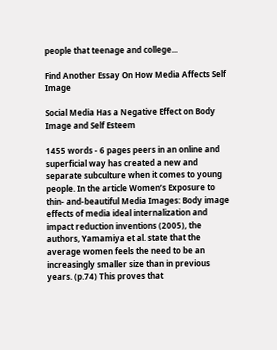people that teenage and college...

Find Another Essay On How Media Affects Self Image

Social Media Has a Negative Effect on Body Image and Self Esteem

1455 words - 6 pages peers in an online and superficial way has created a new and separate subculture when it comes to young people. In the article Women’s Exposure to thin- and-beautiful Media Images: Body image effects of media ideal internalization and impact reduction inventions (2005), the authors, Yamamiya et al. state that the average women feels the need to be an increasingly smaller size than in previous years. (p.74) This proves that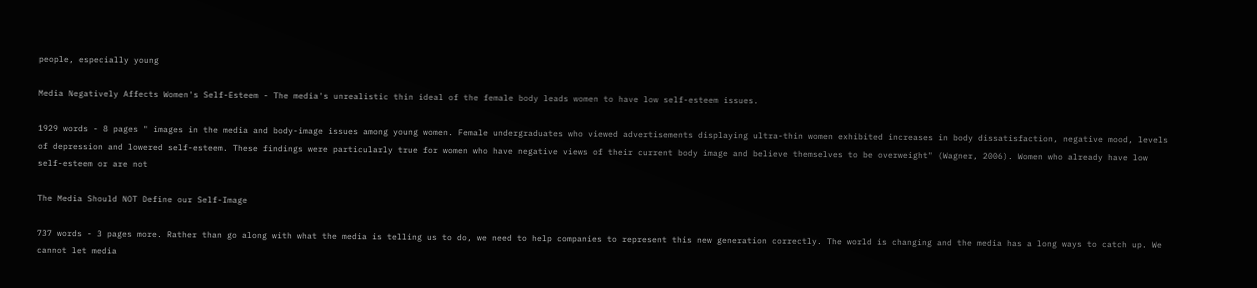people, especially young

Media Negatively Affects Women's Self-Esteem - The media's unrealistic thin ideal of the female body leads women to have low self-esteem issues.

1929 words - 8 pages " images in the media and body-image issues among young women. Female undergraduates who viewed advertisements displaying ultra-thin women exhibited increases in body dissatisfaction, negative mood, levels of depression and lowered self-esteem. These findings were particularly true for women who have negative views of their current body image and believe themselves to be overweight" (Wagner, 2006). Women who already have low self-esteem or are not

The Media Should NOT Define our Self-Image

737 words - 3 pages more. Rather than go along with what the media is telling us to do, we need to help companies to represent this new generation correctly. The world is changing and the media has a long ways to catch up. We cannot let media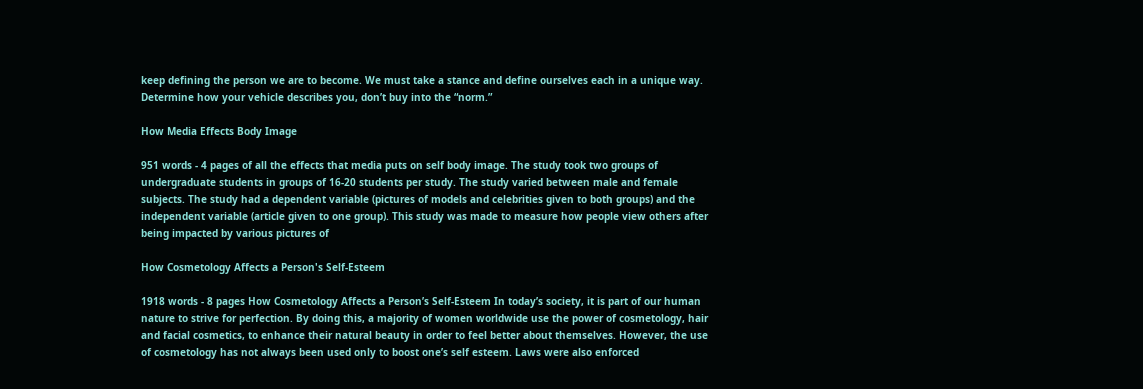keep defining the person we are to become. We must take a stance and define ourselves each in a unique way. Determine how your vehicle describes you, don’t buy into the “norm.”

How Media Effects Body Image

951 words - 4 pages of all the effects that media puts on self body image. The study took two groups of undergraduate students in groups of 16-20 students per study. The study varied between male and female subjects. The study had a dependent variable (pictures of models and celebrities given to both groups) and the independent variable (article given to one group). This study was made to measure how people view others after being impacted by various pictures of

How Cosmetology Affects a Person's Self-Esteem

1918 words - 8 pages How Cosmetology Affects a Person’s Self-Esteem In today’s society, it is part of our human nature to strive for perfection. By doing this, a majority of women worldwide use the power of cosmetology, hair and facial cosmetics, to enhance their natural beauty in order to feel better about themselves. However, the use of cosmetology has not always been used only to boost one’s self esteem. Laws were also enforced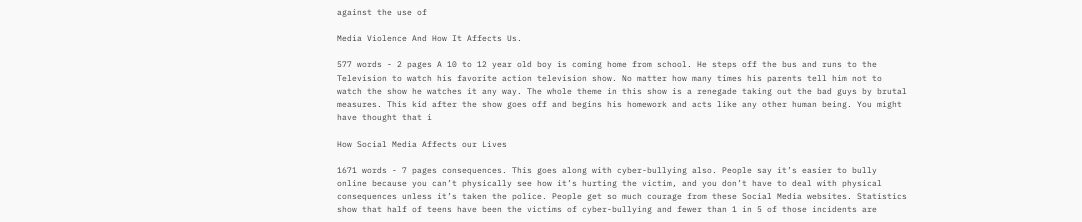against the use of

Media Violence And How It Affects Us.

577 words - 2 pages A 10 to 12 year old boy is coming home from school. He steps off the bus and runs to the Television to watch his favorite action television show. No matter how many times his parents tell him not to watch the show he watches it any way. The whole theme in this show is a renegade taking out the bad guys by brutal measures. This kid after the show goes off and begins his homework and acts like any other human being. You might have thought that i

How Social Media Affects our Lives

1671 words - 7 pages consequences. This goes along with cyber-bullying also. People say it’s easier to bully online because you can’t physically see how it’s hurting the victim, and you don’t have to deal with physical consequences unless it’s taken the police. People get so much courage from these Social Media websites. Statistics show that half of teens have been the victims of cyber-bullying and fewer than 1 in 5 of those incidents are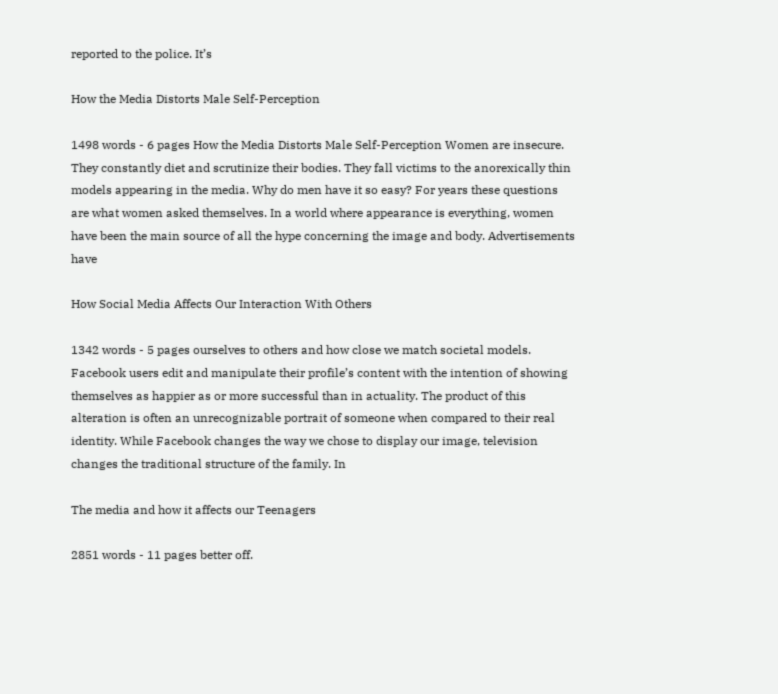reported to the police. It’s

How the Media Distorts Male Self-Perception

1498 words - 6 pages How the Media Distorts Male Self-Perception Women are insecure. They constantly diet and scrutinize their bodies. They fall victims to the anorexically thin models appearing in the media. Why do men have it so easy? For years these questions are what women asked themselves. In a world where appearance is everything, women have been the main source of all the hype concerning the image and body. Advertisements have

How Social Media Affects Our Interaction With Others

1342 words - 5 pages ourselves to others and how close we match societal models. Facebook users edit and manipulate their profile’s content with the intention of showing themselves as happier as or more successful than in actuality. The product of this alteration is often an unrecognizable portrait of someone when compared to their real identity. While Facebook changes the way we chose to display our image, television changes the traditional structure of the family. In

The media and how it affects our Teenagers

2851 words - 11 pages better off.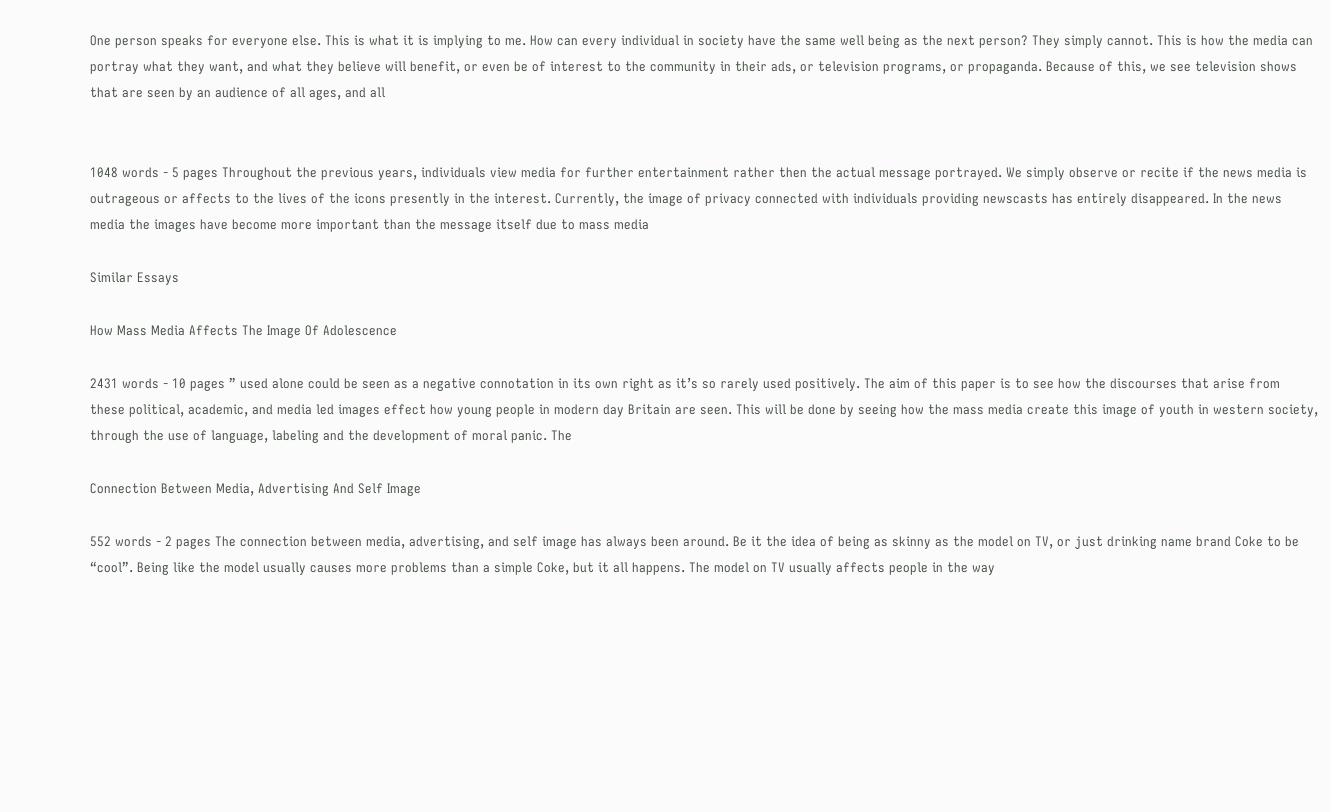One person speaks for everyone else. This is what it is implying to me. How can every individual in society have the same well being as the next person? They simply cannot. This is how the media can portray what they want, and what they believe will benefit, or even be of interest to the community in their ads, or television programs, or propaganda. Because of this, we see television shows that are seen by an audience of all ages, and all


1048 words - 5 pages Throughout the previous years, individuals view media for further entertainment rather then the actual message portrayed. We simply observe or recite if the news media is outrageous or affects to the lives of the icons presently in the interest. Currently, the image of privacy connected with individuals providing newscasts has entirely disappeared. In the news media the images have become more important than the message itself due to mass media

Similar Essays

How Mass Media Affects The Image Of Adolescence

2431 words - 10 pages ” used alone could be seen as a negative connotation in its own right as it’s so rarely used positively. The aim of this paper is to see how the discourses that arise from these political, academic, and media led images effect how young people in modern day Britain are seen. This will be done by seeing how the mass media create this image of youth in western society, through the use of language, labeling and the development of moral panic. The

Connection Between Media, Advertising And Self Image

552 words - 2 pages The connection between media, advertising, and self image has always been around. Be it the idea of being as skinny as the model on TV, or just drinking name brand Coke to be “cool”. Being like the model usually causes more problems than a simple Coke, but it all happens. The model on TV usually affects people in the way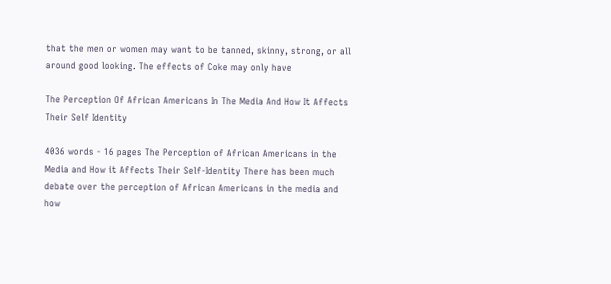that the men or women may want to be tanned, skinny, strong, or all around good looking. The effects of Coke may only have

The Perception Of African Americans In The Media And How It Affects Their Self Identity

4036 words - 16 pages The Perception of African Americans in the Media and How it Affects Their Self-Identity There has been much debate over the perception of African Americans in the media and how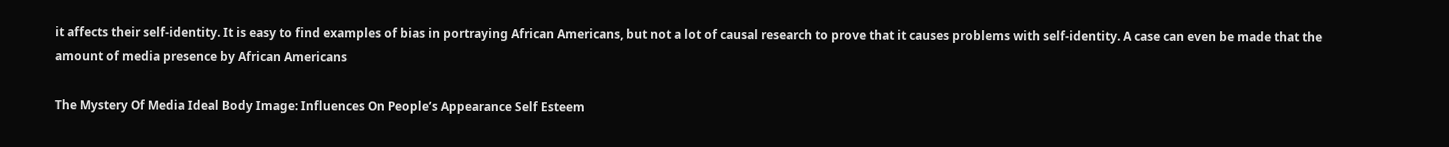it affects their self-identity. It is easy to find examples of bias in portraying African Americans, but not a lot of causal research to prove that it causes problems with self-identity. A case can even be made that the amount of media presence by African Americans

The Mystery Of Media Ideal Body Image: Influences On People’s Appearance Self Esteem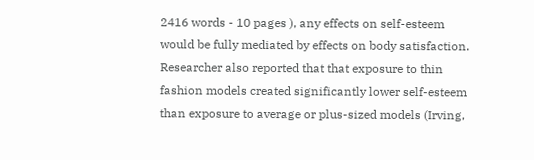2416 words - 10 pages ), any effects on self-esteem would be fully mediated by effects on body satisfaction. Researcher also reported that that exposure to thin fashion models created significantly lower self-esteem than exposure to average or plus-sized models (Irving,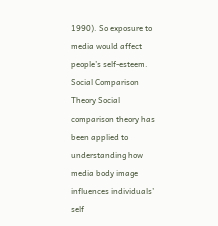1990). So exposure to media would affect people’s self-esteem. Social Comparison Theory Social comparison theory has been applied to understanding how media body image influences individuals’ self